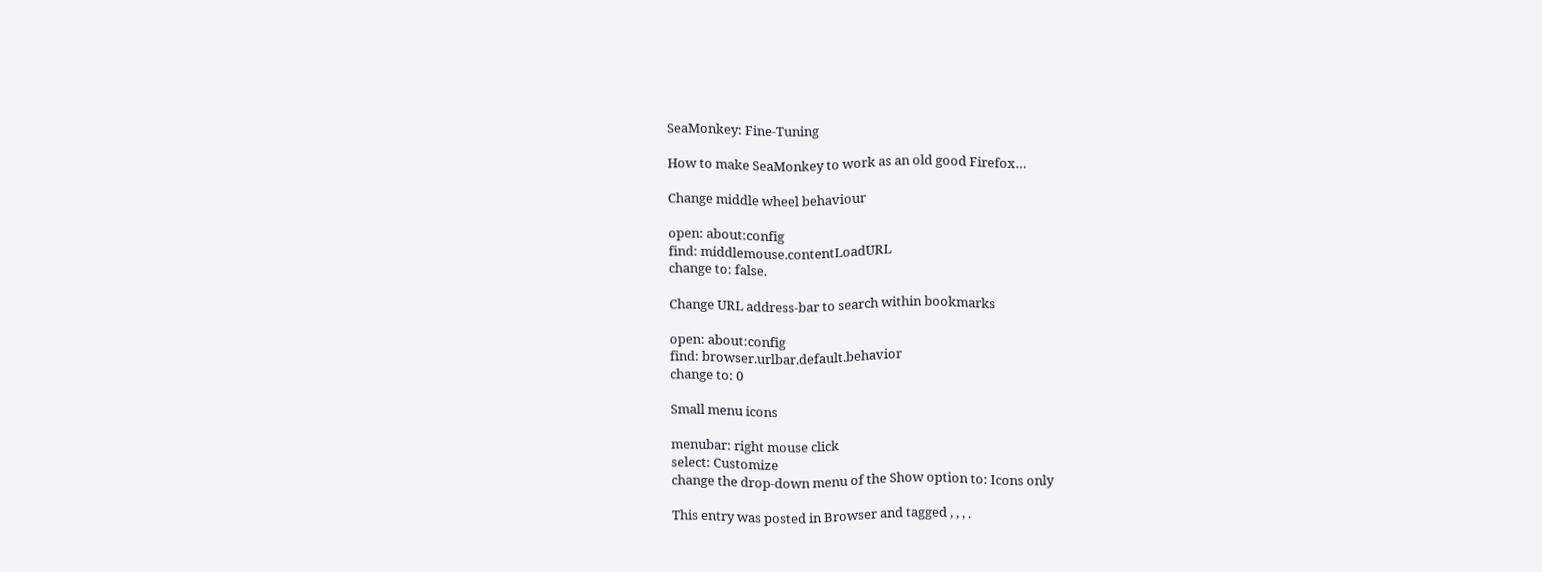SeaMonkey: Fine-Tuning

How to make SeaMonkey to work as an old good Firefox…

Change middle wheel behaviour

open: about:config
find: middlemouse.contentLoadURL
change to: false.

Change URL address-bar to search within bookmarks

open: about:config
find: browser.urlbar.default.behavior
change to: 0

Small menu icons

menubar: right mouse click
select: Customize
change the drop-down menu of the Show option to: Icons only

This entry was posted in Browser and tagged , , , .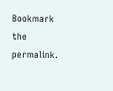Bookmark the permalink.